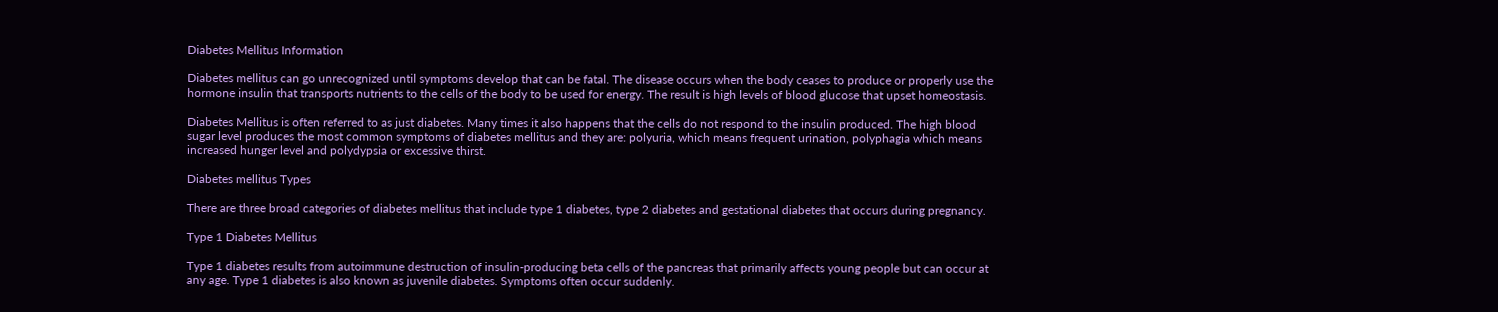Diabetes Mellitus Information

Diabetes mellitus can go unrecognized until symptoms develop that can be fatal. The disease occurs when the body ceases to produce or properly use the hormone insulin that transports nutrients to the cells of the body to be used for energy. The result is high levels of blood glucose that upset homeostasis.

Diabetes Mellitus is often referred to as just diabetes. Many times it also happens that the cells do not respond to the insulin produced. The high blood sugar level produces the most common symptoms of diabetes mellitus and they are: polyuria, which means frequent urination, polyphagia which means increased hunger level and polydypsia or excessive thirst.

Diabetes mellitus Types

There are three broad categories of diabetes mellitus that include type 1 diabetes, type 2 diabetes and gestational diabetes that occurs during pregnancy.

Type 1 Diabetes Mellitus

Type 1 diabetes results from autoimmune destruction of insulin-producing beta cells of the pancreas that primarily affects young people but can occur at any age. Type 1 diabetes is also known as juvenile diabetes. Symptoms often occur suddenly.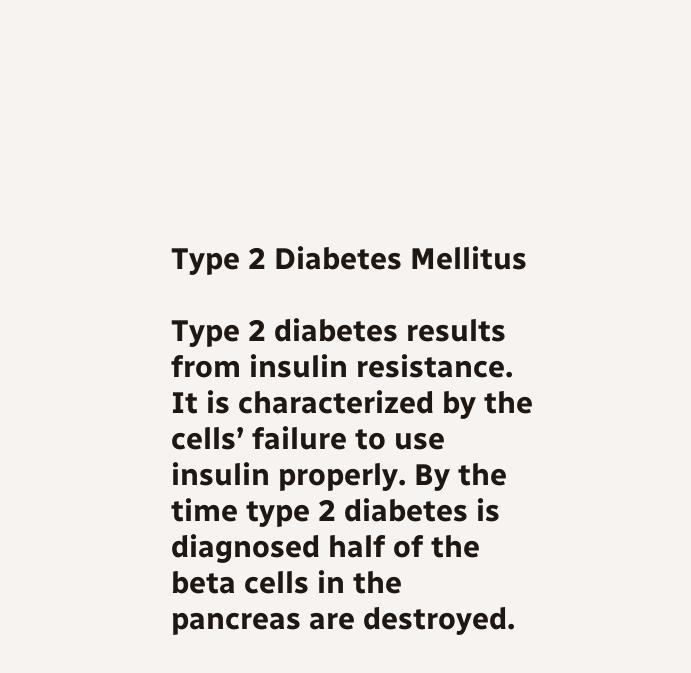Type 2 Diabetes Mellitus

Type 2 diabetes results from insulin resistance. It is characterized by the cells’ failure to use insulin properly. By the time type 2 diabetes is diagnosed half of the beta cells in the pancreas are destroyed.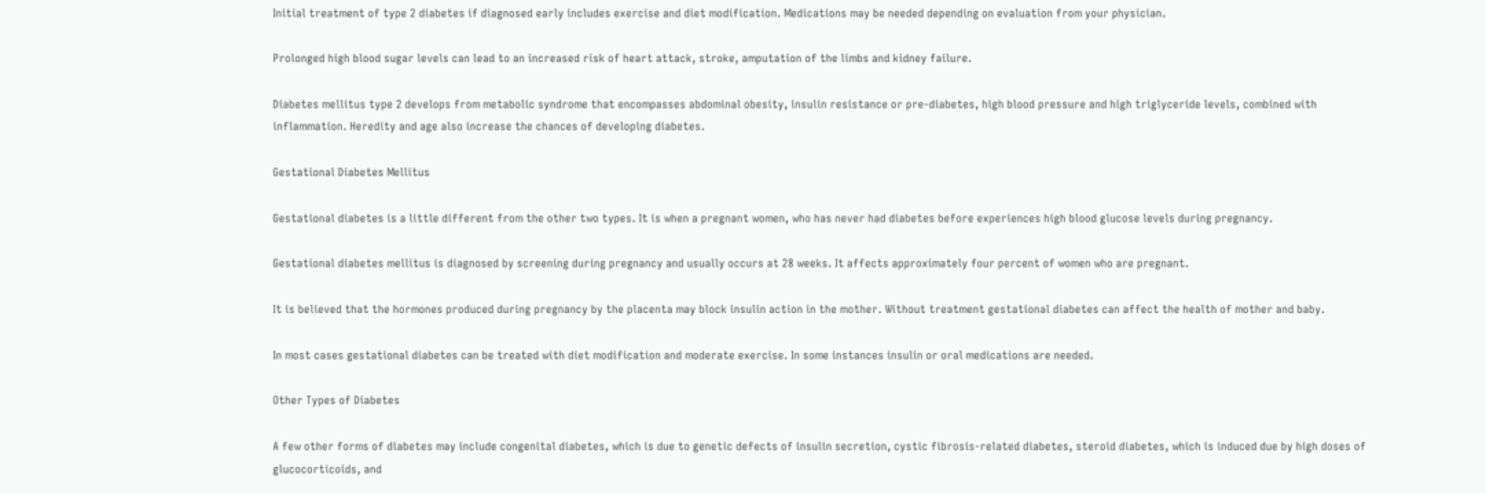Initial treatment of type 2 diabetes if diagnosed early includes exercise and diet modification. Medications may be needed depending on evaluation from your physician.

Prolonged high blood sugar levels can lead to an increased risk of heart attack, stroke, amputation of the limbs and kidney failure.

Diabetes mellitus type 2 develops from metabolic syndrome that encompasses abdominal obesity, insulin resistance or pre-diabetes, high blood pressure and high triglyceride levels, combined with inflammation. Heredity and age also increase the chances of developing diabetes.

Gestational Diabetes Mellitus

Gestational diabetes is a little different from the other two types. It is when a pregnant women, who has never had diabetes before experiences high blood glucose levels during pregnancy.

Gestational diabetes mellitus is diagnosed by screening during pregnancy and usually occurs at 28 weeks. It affects approximately four percent of women who are pregnant.

It is believed that the hormones produced during pregnancy by the placenta may block insulin action in the mother. Without treatment gestational diabetes can affect the health of mother and baby.

In most cases gestational diabetes can be treated with diet modification and moderate exercise. In some instances insulin or oral medications are needed.

Other Types of Diabetes

A few other forms of diabetes may include congenital diabetes, which is due to genetic defects of insulin secretion, cystic fibrosis-related diabetes, steroid diabetes, which is induced due by high doses of glucocorticoids, and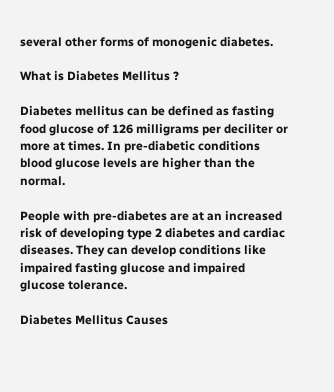several other forms of monogenic diabetes.

What is Diabetes Mellitus ?

Diabetes mellitus can be defined as fasting food glucose of 126 milligrams per deciliter or more at times. In pre-diabetic conditions blood glucose levels are higher than the normal.

People with pre-diabetes are at an increased risk of developing type 2 diabetes and cardiac diseases. They can develop conditions like impaired fasting glucose and impaired glucose tolerance.

Diabetes Mellitus Causes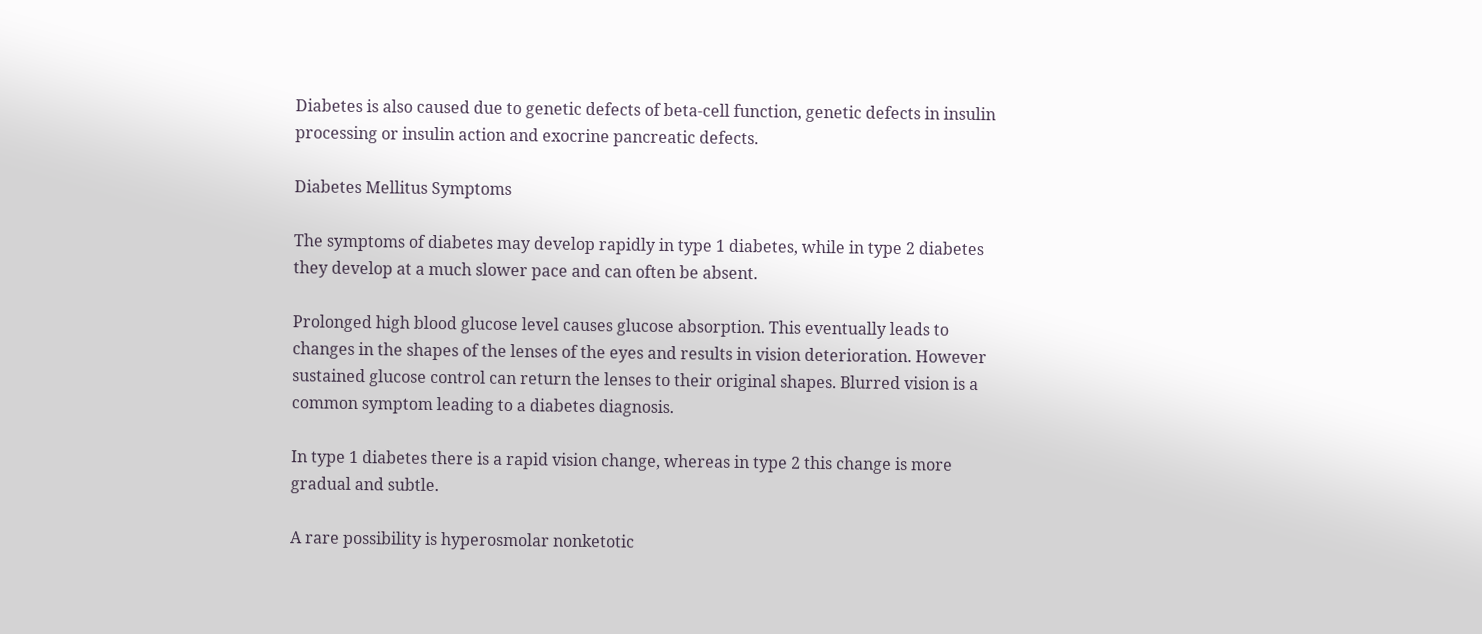Diabetes is also caused due to genetic defects of beta-cell function, genetic defects in insulin processing or insulin action and exocrine pancreatic defects.

Diabetes Mellitus Symptoms

The symptoms of diabetes may develop rapidly in type 1 diabetes, while in type 2 diabetes they develop at a much slower pace and can often be absent.

Prolonged high blood glucose level causes glucose absorption. This eventually leads to changes in the shapes of the lenses of the eyes and results in vision deterioration. However sustained glucose control can return the lenses to their original shapes. Blurred vision is a common symptom leading to a diabetes diagnosis.

In type 1 diabetes there is a rapid vision change, whereas in type 2 this change is more gradual and subtle.

A rare possibility is hyperosmolar nonketotic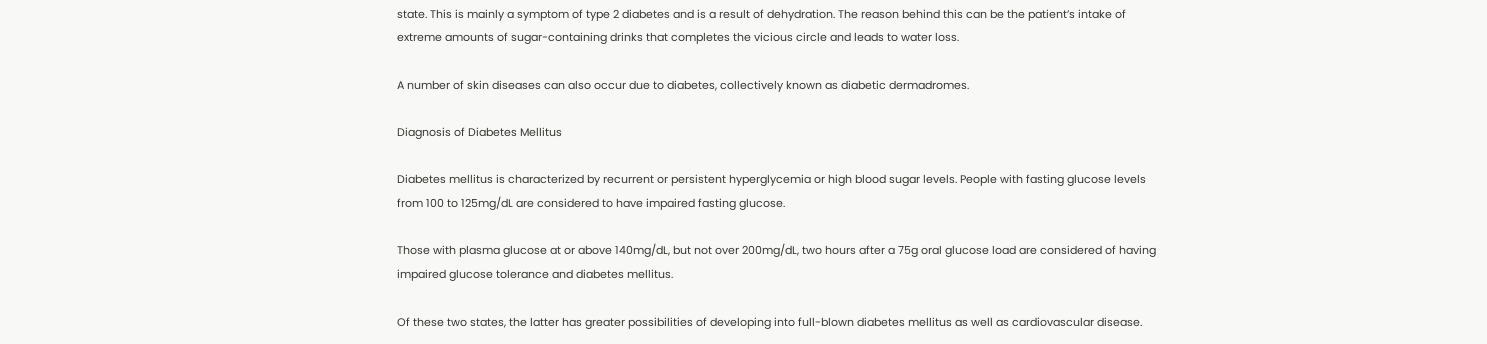state. This is mainly a symptom of type 2 diabetes and is a result of dehydration. The reason behind this can be the patient’s intake of extreme amounts of sugar-containing drinks that completes the vicious circle and leads to water loss.

A number of skin diseases can also occur due to diabetes, collectively known as diabetic dermadromes.

Diagnosis of Diabetes Mellitus

Diabetes mellitus is characterized by recurrent or persistent hyperglycemia or high blood sugar levels. People with fasting glucose levels from 100 to 125mg/dL are considered to have impaired fasting glucose.

Those with plasma glucose at or above 140mg/dL, but not over 200mg/dL, two hours after a 75g oral glucose load are considered of having impaired glucose tolerance and diabetes mellitus.

Of these two states, the latter has greater possibilities of developing into full-blown diabetes mellitus as well as cardiovascular disease.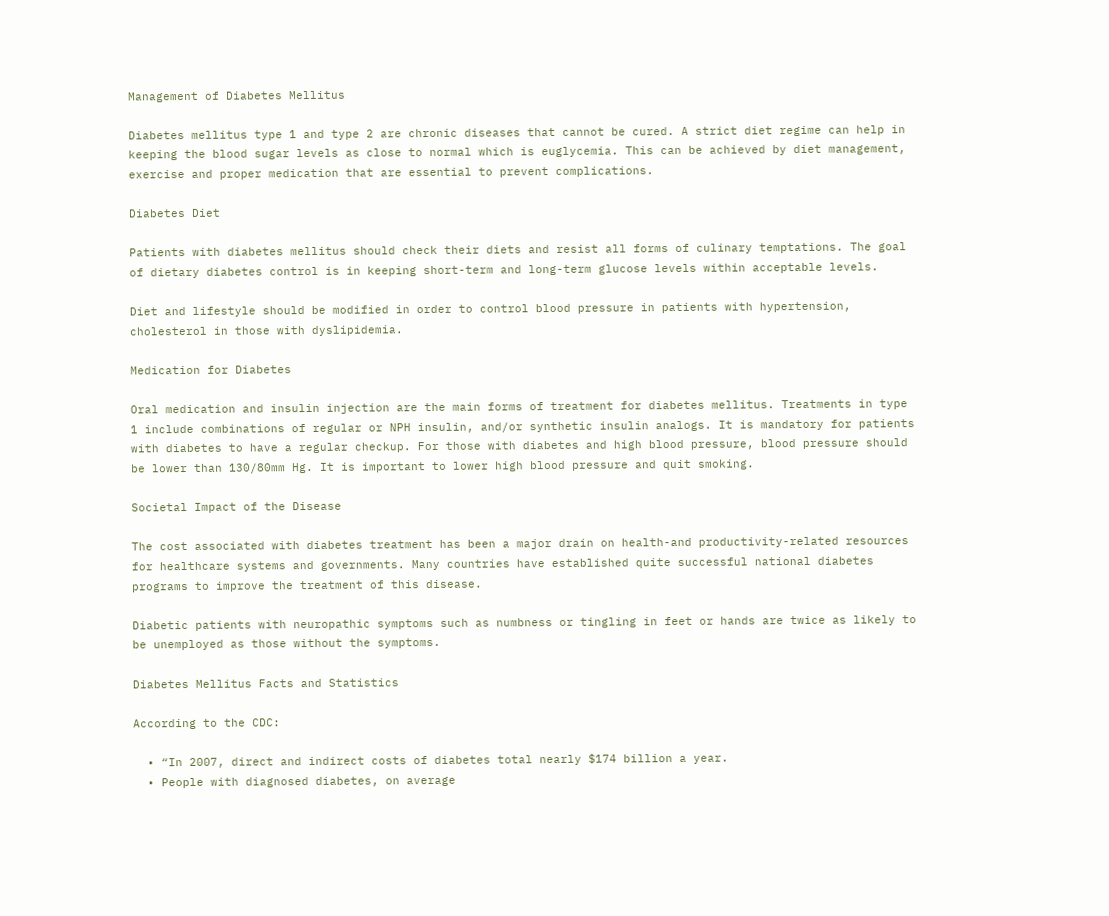Management of Diabetes Mellitus

Diabetes mellitus type 1 and type 2 are chronic diseases that cannot be cured. A strict diet regime can help in keeping the blood sugar levels as close to normal which is euglycemia. This can be achieved by diet management, exercise and proper medication that are essential to prevent complications.

Diabetes Diet

Patients with diabetes mellitus should check their diets and resist all forms of culinary temptations. The goal of dietary diabetes control is in keeping short-term and long-term glucose levels within acceptable levels.

Diet and lifestyle should be modified in order to control blood pressure in patients with hypertension, cholesterol in those with dyslipidemia.

Medication for Diabetes

Oral medication and insulin injection are the main forms of treatment for diabetes mellitus. Treatments in type 1 include combinations of regular or NPH insulin, and/or synthetic insulin analogs. It is mandatory for patients with diabetes to have a regular checkup. For those with diabetes and high blood pressure, blood pressure should be lower than 130/80mm Hg. It is important to lower high blood pressure and quit smoking.

Societal Impact of the Disease

The cost associated with diabetes treatment has been a major drain on health-and productivity-related resources for healthcare systems and governments. Many countries have established quite successful national diabetes programs to improve the treatment of this disease.

Diabetic patients with neuropathic symptoms such as numbness or tingling in feet or hands are twice as likely to be unemployed as those without the symptoms.

Diabetes Mellitus Facts and Statistics

According to the CDC:

  • “In 2007, direct and indirect costs of diabetes total nearly $174 billion a year.
  • People with diagnosed diabetes, on average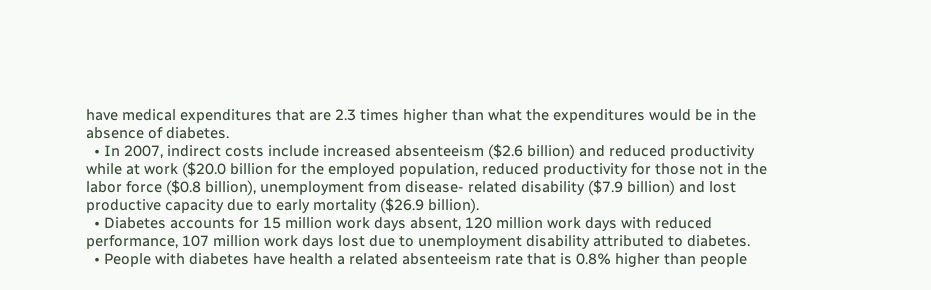have medical expenditures that are 2.3 times higher than what the expenditures would be in the absence of diabetes.
  • In 2007, indirect costs include increased absenteeism ($2.6 billion) and reduced productivity while at work ($20.0 billion for the employed population, reduced productivity for those not in the labor force ($0.8 billion), unemployment from disease- related disability ($7.9 billion) and lost productive capacity due to early mortality ($26.9 billion).
  • Diabetes accounts for 15 million work days absent, 120 million work days with reduced performance, 107 million work days lost due to unemployment disability attributed to diabetes.
  • People with diabetes have health a related absenteeism rate that is 0.8% higher than people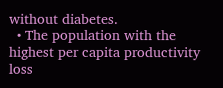without diabetes.
  • The population with the highest per capita productivity loss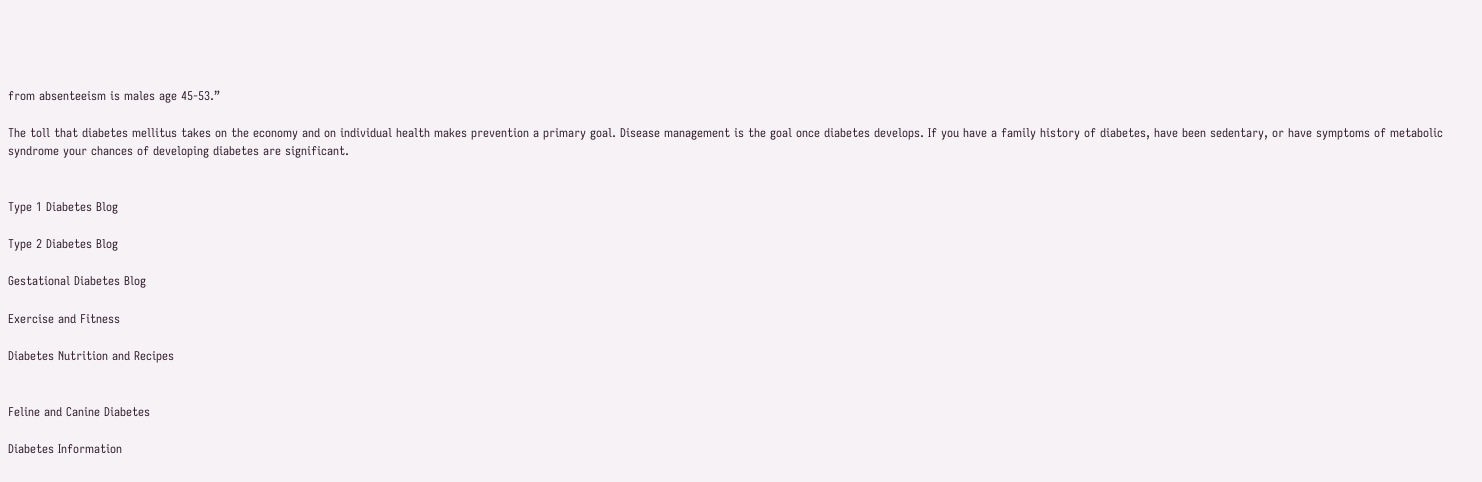from absenteeism is males age 45-53.”

The toll that diabetes mellitus takes on the economy and on individual health makes prevention a primary goal. Disease management is the goal once diabetes develops. If you have a family history of diabetes, have been sedentary, or have symptoms of metabolic syndrome your chances of developing diabetes are significant.


Type 1 Diabetes Blog

Type 2 Diabetes Blog

Gestational Diabetes Blog

Exercise and Fitness

Diabetes Nutrition and Recipes


Feline and Canine Diabetes

Diabetes Information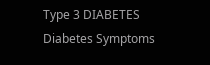Type 3 DIABETES Diabetes Symptoms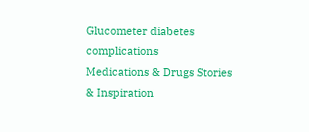Glucometer diabetes complications
Medications & Drugs Stories & Inspiration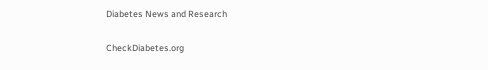Diabetes News and Research

CheckDiabetes.org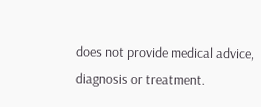does not provide medical advice, diagnosis or treatment.